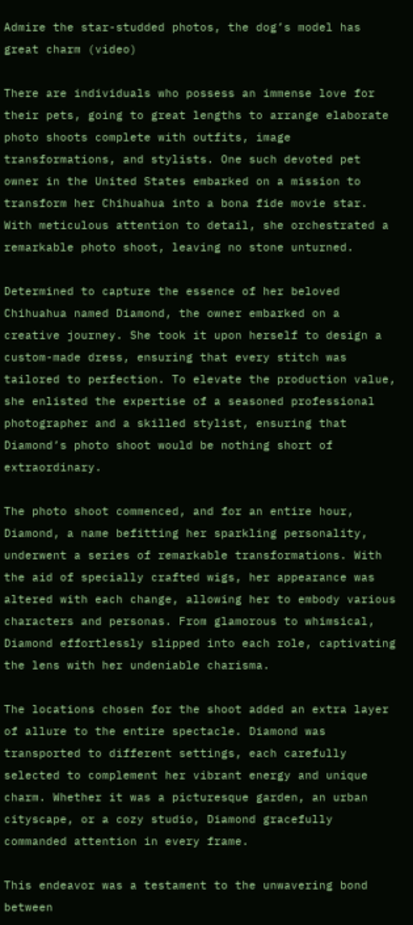Admire the star-studded photos, the dog’s model has great charm (video)

There are individuals who possess an immense love for their pets, going to great lengths to arrange elaborate photo shoots complete with outfits, image transformations, and stylists. One such devoted pet owner in the United States embarked on a mission to transform her Chihuahua into a bona fide movie star. With meticulous attention to detail, she orchestrated a remarkable photo shoot, leaving no stone unturned.

Determined to capture the essence of her beloved Chihuahua named Diamond, the owner embarked on a creative journey. She took it upon herself to design a custom-made dress, ensuring that every stitch was tailored to perfection. To elevate the production value, she enlisted the expertise of a seasoned professional photographer and a skilled stylist, ensuring that Diamond’s photo shoot would be nothing short of extraordinary.

The photo shoot commenced, and for an entire hour, Diamond, a name befitting her sparkling personality, underwent a series of remarkable transformations. With the aid of specially crafted wigs, her appearance was altered with each change, allowing her to embody various characters and personas. From glamorous to whimsical, Diamond effortlessly slipped into each role, captivating the lens with her undeniable charisma.

The locations chosen for the shoot added an extra layer of allure to the entire spectacle. Diamond was transported to different settings, each carefully selected to complement her vibrant energy and unique charm. Whether it was a picturesque garden, an urban cityscape, or a cozy studio, Diamond gracefully commanded attention in every frame.

This endeavor was a testament to the unwavering bond between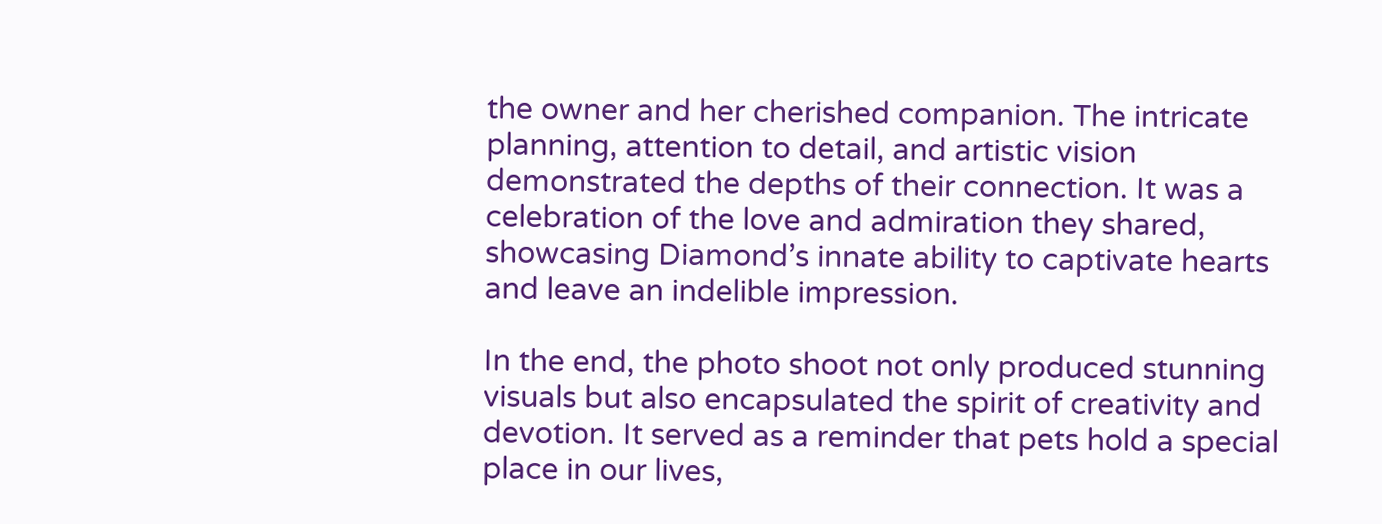the owner and her cherished companion. The intricate planning, attention to detail, and artistic vision demonstrated the depths of their connection. It was a celebration of the love and admiration they shared, showcasing Diamond’s innate ability to captivate hearts and leave an indelible impression.

In the end, the photo shoot not only produced stunning visuals but also encapsulated the spirit of creativity and devotion. It served as a reminder that pets hold a special place in our lives,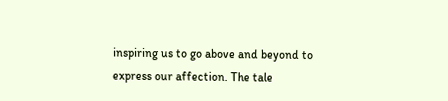inspiring us to go above and beyond to express our affection. The tale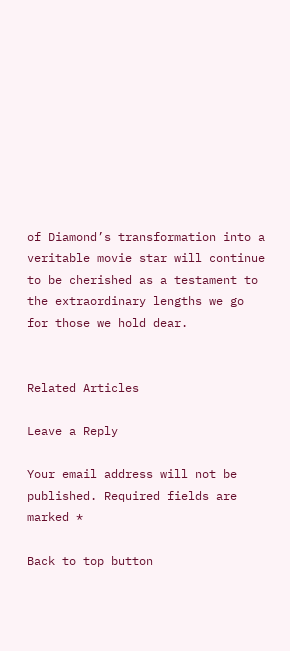of Diamond’s transformation into a veritable movie star will continue to be cherished as a testament to the extraordinary lengths we go for those we hold dear.


Related Articles

Leave a Reply

Your email address will not be published. Required fields are marked *

Back to top button